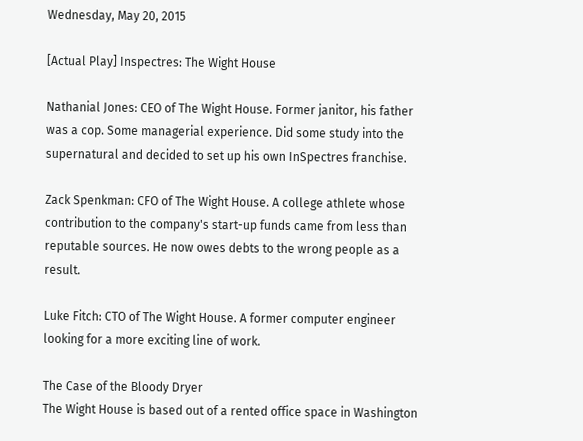Wednesday, May 20, 2015

[Actual Play] Inspectres: The Wight House

Nathanial Jones: CEO of The Wight House. Former janitor, his father was a cop. Some managerial experience. Did some study into the supernatural and decided to set up his own InSpectres franchise.

Zack Spenkman: CFO of The Wight House. A college athlete whose contribution to the company's start-up funds came from less than reputable sources. He now owes debts to the wrong people as a result.

Luke Fitch: CTO of The Wight House. A former computer engineer looking for a more exciting line of work.

The Case of the Bloody Dryer
The Wight House is based out of a rented office space in Washington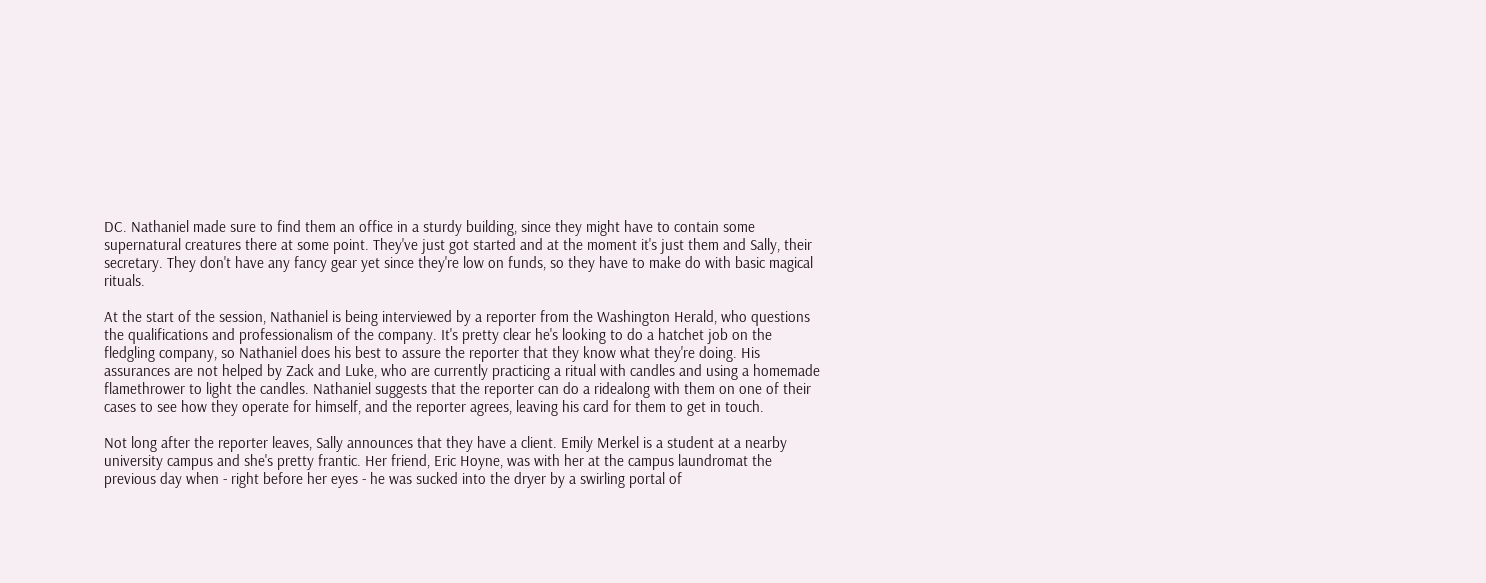DC. Nathaniel made sure to find them an office in a sturdy building, since they might have to contain some supernatural creatures there at some point. They've just got started and at the moment it's just them and Sally, their secretary. They don't have any fancy gear yet since they're low on funds, so they have to make do with basic magical rituals.

At the start of the session, Nathaniel is being interviewed by a reporter from the Washington Herald, who questions the qualifications and professionalism of the company. It's pretty clear he's looking to do a hatchet job on the fledgling company, so Nathaniel does his best to assure the reporter that they know what they're doing. His assurances are not helped by Zack and Luke, who are currently practicing a ritual with candles and using a homemade flamethrower to light the candles. Nathaniel suggests that the reporter can do a ridealong with them on one of their cases to see how they operate for himself, and the reporter agrees, leaving his card for them to get in touch.

Not long after the reporter leaves, Sally announces that they have a client. Emily Merkel is a student at a nearby university campus and she's pretty frantic. Her friend, Eric Hoyne, was with her at the campus laundromat the previous day when - right before her eyes - he was sucked into the dryer by a swirling portal of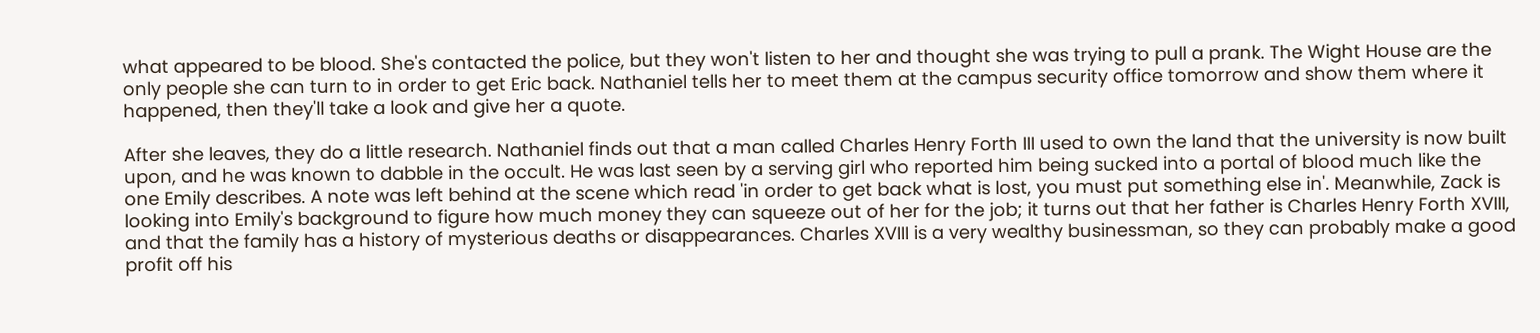what appeared to be blood. She's contacted the police, but they won't listen to her and thought she was trying to pull a prank. The Wight House are the only people she can turn to in order to get Eric back. Nathaniel tells her to meet them at the campus security office tomorrow and show them where it happened, then they'll take a look and give her a quote.

After she leaves, they do a little research. Nathaniel finds out that a man called Charles Henry Forth III used to own the land that the university is now built upon, and he was known to dabble in the occult. He was last seen by a serving girl who reported him being sucked into a portal of blood much like the one Emily describes. A note was left behind at the scene which read 'in order to get back what is lost, you must put something else in'. Meanwhile, Zack is looking into Emily's background to figure how much money they can squeeze out of her for the job; it turns out that her father is Charles Henry Forth XVIII, and that the family has a history of mysterious deaths or disappearances. Charles XVIII is a very wealthy businessman, so they can probably make a good profit off his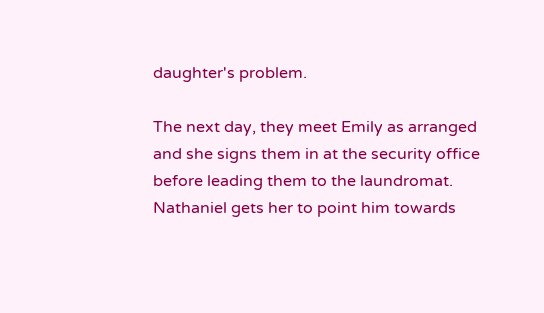daughter's problem.

The next day, they meet Emily as arranged and she signs them in at the security office before leading them to the laundromat. Nathaniel gets her to point him towards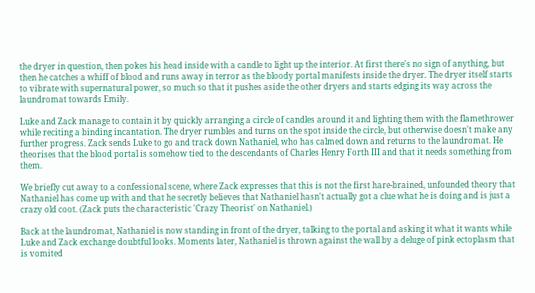the dryer in question, then pokes his head inside with a candle to light up the interior. At first there's no sign of anything, but then he catches a whiff of blood and runs away in terror as the bloody portal manifests inside the dryer. The dryer itself starts to vibrate with supernatural power, so much so that it pushes aside the other dryers and starts edging its way across the laundromat towards Emily.

Luke and Zack manage to contain it by quickly arranging a circle of candles around it and lighting them with the flamethrower while reciting a binding incantation. The dryer rumbles and turns on the spot inside the circle, but otherwise doesn't make any further progress. Zack sends Luke to go and track down Nathaniel, who has calmed down and returns to the laundromat. He theorises that the blood portal is somehow tied to the descendants of Charles Henry Forth III and that it needs something from them.

We briefly cut away to a confessional scene, where Zack expresses that this is not the first hare-brained, unfounded theory that Nathaniel has come up with and that he secretly believes that Nathaniel hasn't actually got a clue what he is doing and is just a crazy old coot. (Zack puts the characteristic 'Crazy Theorist' on Nathaniel.)

Back at the laundromat, Nathaniel is now standing in front of the dryer, talking to the portal and asking it what it wants while Luke and Zack exchange doubtful looks. Moments later, Nathaniel is thrown against the wall by a deluge of pink ectoplasm that is vomited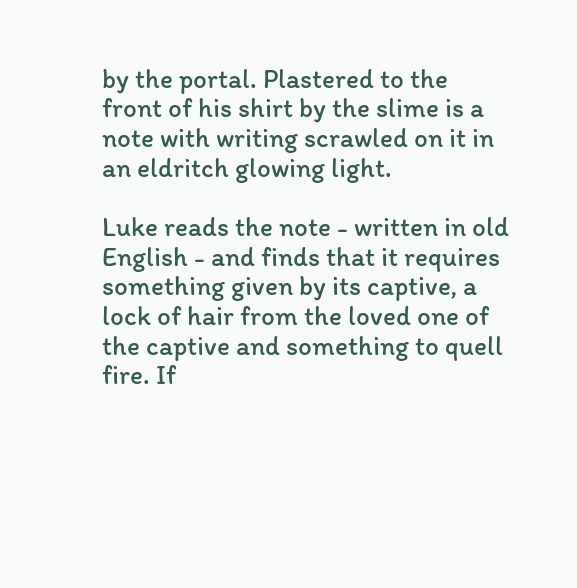by the portal. Plastered to the front of his shirt by the slime is a note with writing scrawled on it in an eldritch glowing light.

Luke reads the note - written in old English - and finds that it requires something given by its captive, a lock of hair from the loved one of the captive and something to quell fire. If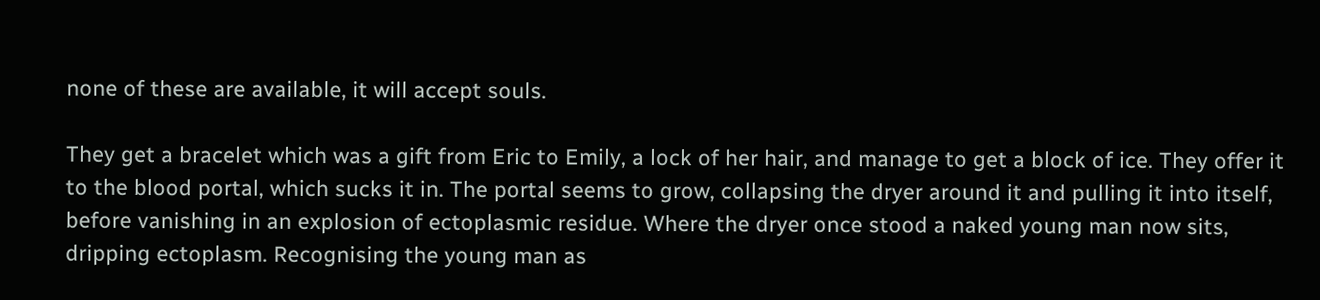none of these are available, it will accept souls.

They get a bracelet which was a gift from Eric to Emily, a lock of her hair, and manage to get a block of ice. They offer it to the blood portal, which sucks it in. The portal seems to grow, collapsing the dryer around it and pulling it into itself, before vanishing in an explosion of ectoplasmic residue. Where the dryer once stood a naked young man now sits, dripping ectoplasm. Recognising the young man as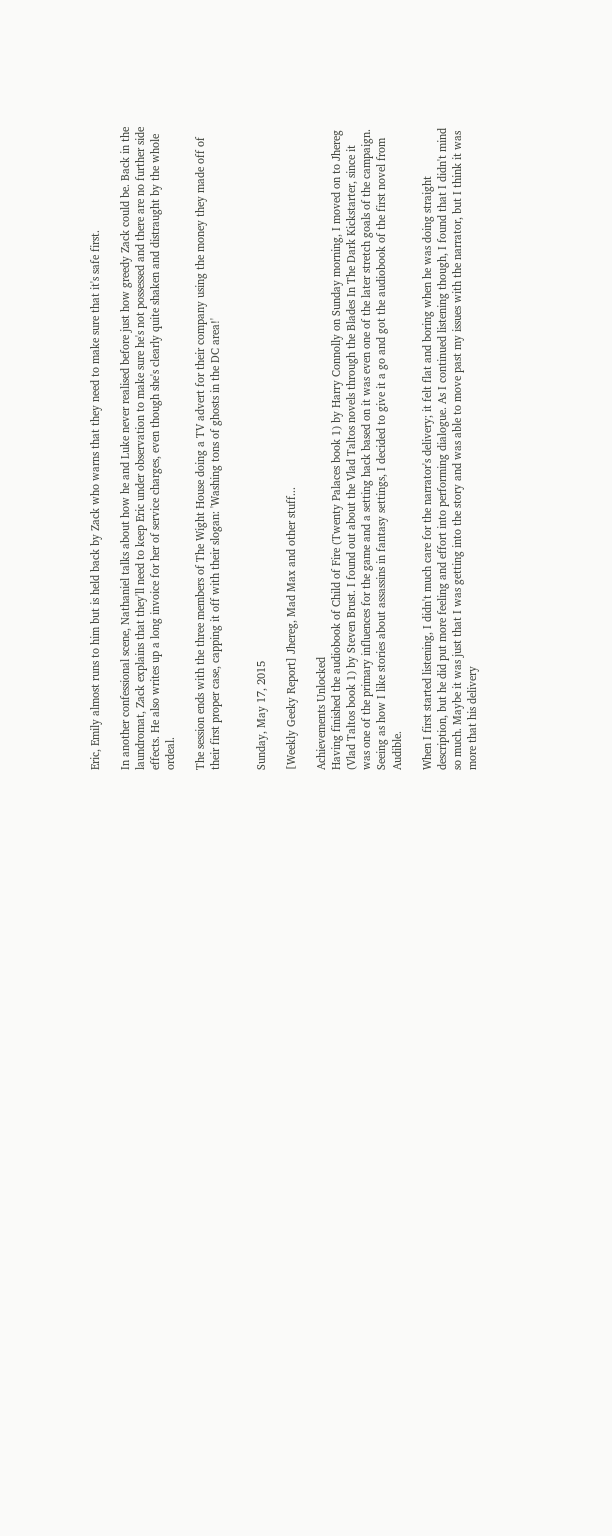Eric, Emily almost runs to him but is held back by Zack who warns that they need to make sure that it's safe first.

In another confessional scene, Nathaniel talks about how he and Luke never realised before just how greedy Zack could be. Back in the laundromat, Zack explains that they'll need to keep Eric under observation to make sure he's not possessed and there are no further side effects. He also writes up a long invoice for her of service charges, even though she's clearly quite shaken and distraught by the whole ordeal.

The session ends with the three members of The Wight House doing a TV advert for their company using the money they made off of their first proper case, capping it off with their slogan: 'Washing tons of ghosts in the DC area!'


Sunday, May 17, 2015

[Weekly Geeky Report] Jhereg, Mad Max and other stuff...

Achievements Unlocked
Having finished the audiobook of Child of Fire (Twenty Palaces book 1) by Harry Connolly on Sunday morning, I moved on to Jhereg (Vlad Taltos book 1) by Steven Brust. I found out about the Vlad Taltos novels through the Blades In The Dark Kickstarter, since it was one of the primary influences for the game and a setting hack based on it was even one of the later stretch goals of the campaign. Seeing as how I like stories about assassins in fantasy settings, I decided to give it a go and got the audiobook of the first novel from Audible.

When I first started listening, I didn't much care for the narrator's delivery; it felt flat and boring when he was doing straight description, but he did put more feeling and effort into performing dialogue. As I continued listening though, I found that I didn't mind so much. Maybe it was just that I was getting into the story and was able to move past my issues with the narrator, but I think it was more that his delivery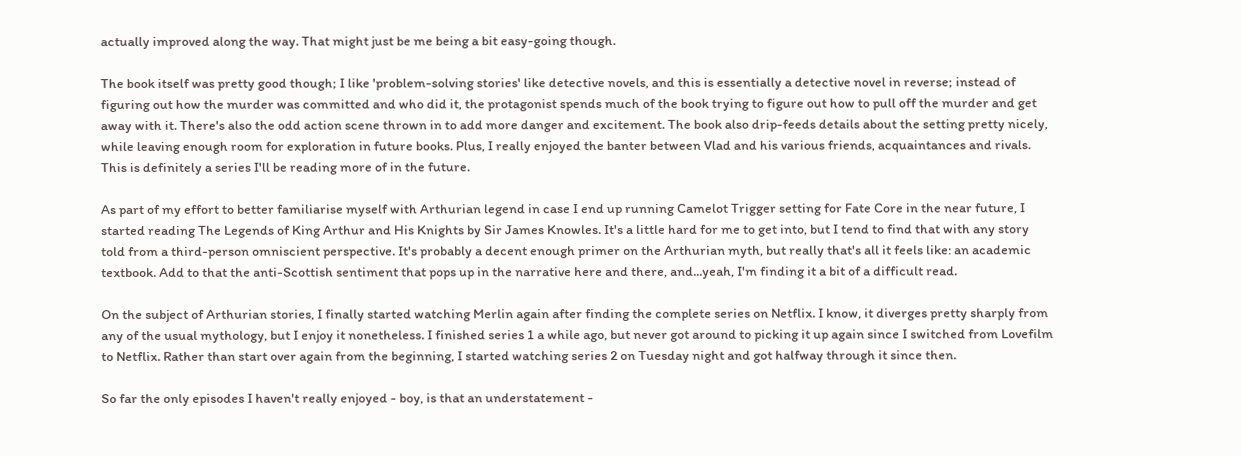actually improved along the way. That might just be me being a bit easy-going though.

The book itself was pretty good though; I like 'problem-solving stories' like detective novels, and this is essentially a detective novel in reverse; instead of figuring out how the murder was committed and who did it, the protagonist spends much of the book trying to figure out how to pull off the murder and get away with it. There's also the odd action scene thrown in to add more danger and excitement. The book also drip-feeds details about the setting pretty nicely, while leaving enough room for exploration in future books. Plus, I really enjoyed the banter between Vlad and his various friends, acquaintances and rivals. This is definitely a series I'll be reading more of in the future.

As part of my effort to better familiarise myself with Arthurian legend in case I end up running Camelot Trigger setting for Fate Core in the near future, I started reading The Legends of King Arthur and His Knights by Sir James Knowles. It's a little hard for me to get into, but I tend to find that with any story told from a third-person omniscient perspective. It's probably a decent enough primer on the Arthurian myth, but really that's all it feels like: an academic textbook. Add to that the anti-Scottish sentiment that pops up in the narrative here and there, and...yeah, I'm finding it a bit of a difficult read.

On the subject of Arthurian stories, I finally started watching Merlin again after finding the complete series on Netflix. I know, it diverges pretty sharply from any of the usual mythology, but I enjoy it nonetheless. I finished series 1 a while ago, but never got around to picking it up again since I switched from Lovefilm to Netflix. Rather than start over again from the beginning, I started watching series 2 on Tuesday night and got halfway through it since then.

So far the only episodes I haven't really enjoyed - boy, is that an understatement -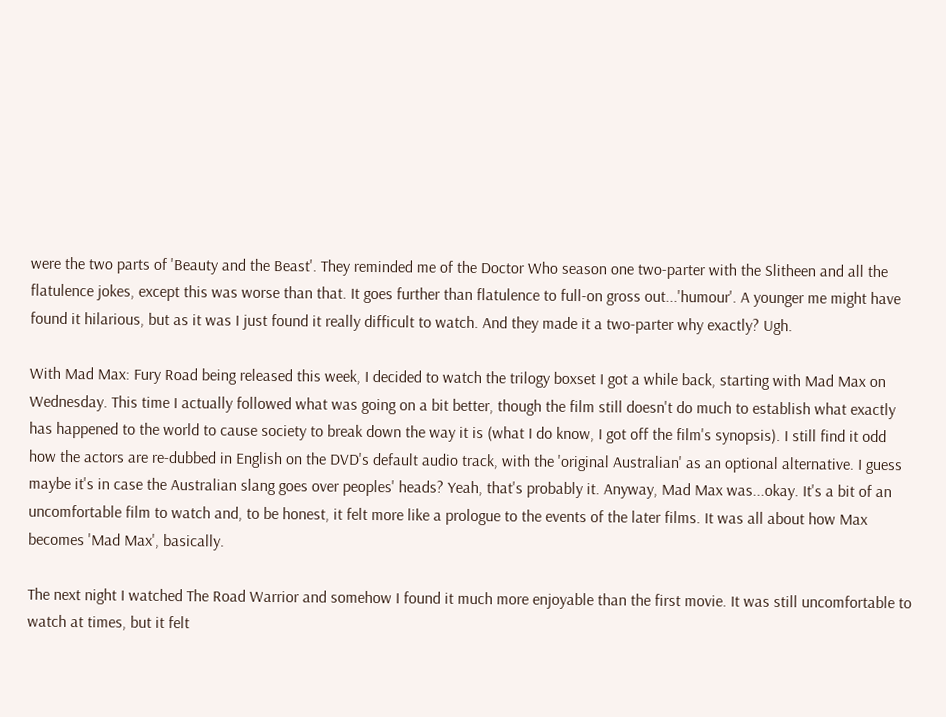were the two parts of 'Beauty and the Beast'. They reminded me of the Doctor Who season one two-parter with the Slitheen and all the flatulence jokes, except this was worse than that. It goes further than flatulence to full-on gross out...'humour'. A younger me might have found it hilarious, but as it was I just found it really difficult to watch. And they made it a two-parter why exactly? Ugh.

With Mad Max: Fury Road being released this week, I decided to watch the trilogy boxset I got a while back, starting with Mad Max on Wednesday. This time I actually followed what was going on a bit better, though the film still doesn't do much to establish what exactly has happened to the world to cause society to break down the way it is (what I do know, I got off the film's synopsis). I still find it odd how the actors are re-dubbed in English on the DVD's default audio track, with the 'original Australian' as an optional alternative. I guess maybe it's in case the Australian slang goes over peoples' heads? Yeah, that's probably it. Anyway, Mad Max was...okay. It's a bit of an uncomfortable film to watch and, to be honest, it felt more like a prologue to the events of the later films. It was all about how Max becomes 'Mad Max', basically.

The next night I watched The Road Warrior and somehow I found it much more enjoyable than the first movie. It was still uncomfortable to watch at times, but it felt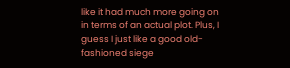like it had much more going on in terms of an actual plot. Plus, I guess I just like a good old-fashioned siege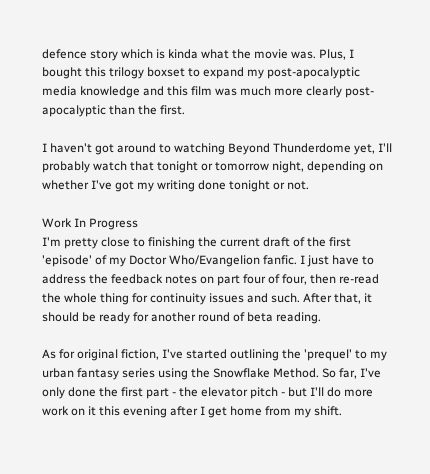defence story which is kinda what the movie was. Plus, I bought this trilogy boxset to expand my post-apocalyptic media knowledge and this film was much more clearly post-apocalyptic than the first.

I haven't got around to watching Beyond Thunderdome yet, I'll probably watch that tonight or tomorrow night, depending on whether I've got my writing done tonight or not.

Work In Progress
I'm pretty close to finishing the current draft of the first 'episode' of my Doctor Who/Evangelion fanfic. I just have to address the feedback notes on part four of four, then re-read the whole thing for continuity issues and such. After that, it should be ready for another round of beta reading.

As for original fiction, I've started outlining the 'prequel' to my urban fantasy series using the Snowflake Method. So far, I've only done the first part - the elevator pitch - but I'll do more work on it this evening after I get home from my shift.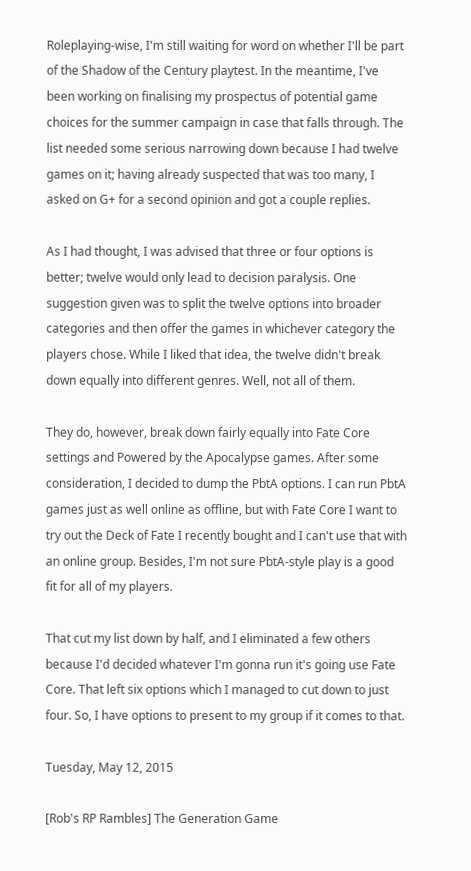Roleplaying-wise, I'm still waiting for word on whether I'll be part of the Shadow of the Century playtest. In the meantime, I've been working on finalising my prospectus of potential game choices for the summer campaign in case that falls through. The list needed some serious narrowing down because I had twelve games on it; having already suspected that was too many, I asked on G+ for a second opinion and got a couple replies.

As I had thought, I was advised that three or four options is better; twelve would only lead to decision paralysis. One suggestion given was to split the twelve options into broader categories and then offer the games in whichever category the players chose. While I liked that idea, the twelve didn't break down equally into different genres. Well, not all of them.

They do, however, break down fairly equally into Fate Core settings and Powered by the Apocalypse games. After some consideration, I decided to dump the PbtA options. I can run PbtA games just as well online as offline, but with Fate Core I want to try out the Deck of Fate I recently bought and I can't use that with an online group. Besides, I'm not sure PbtA-style play is a good fit for all of my players.

That cut my list down by half, and I eliminated a few others because I'd decided whatever I'm gonna run it's going use Fate Core. That left six options which I managed to cut down to just four. So, I have options to present to my group if it comes to that.

Tuesday, May 12, 2015

[Rob's RP Rambles] The Generation Game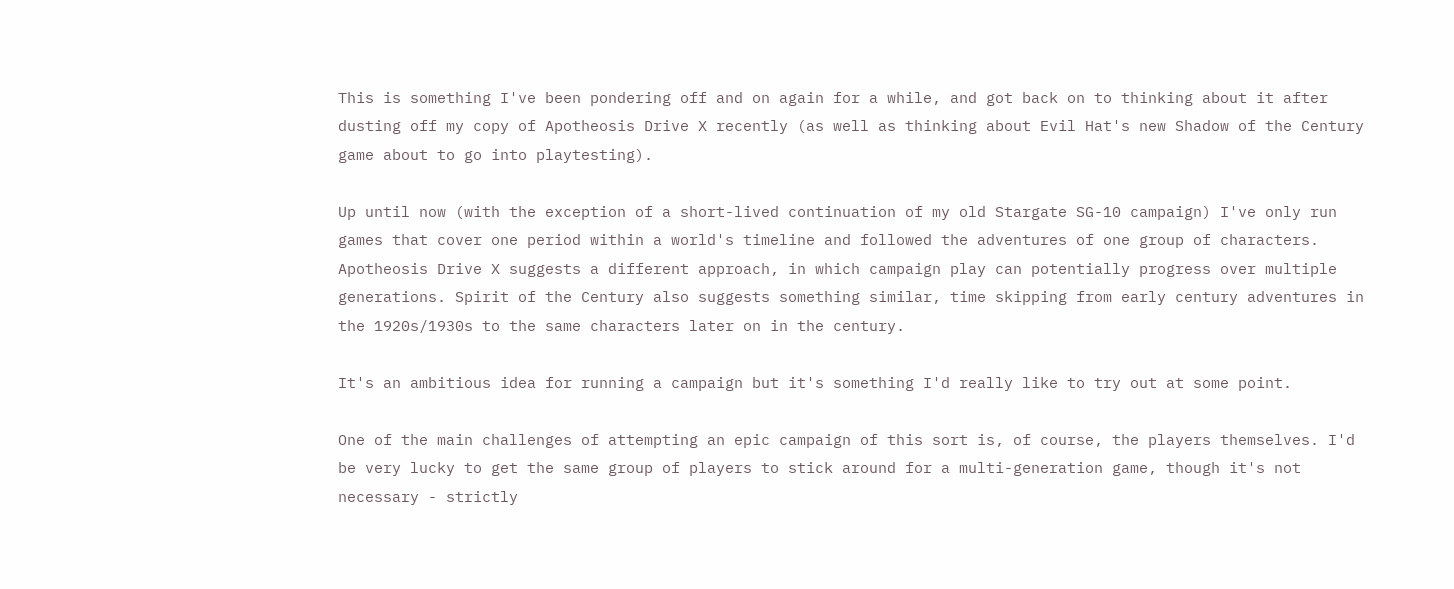This is something I've been pondering off and on again for a while, and got back on to thinking about it after dusting off my copy of Apotheosis Drive X recently (as well as thinking about Evil Hat's new Shadow of the Century game about to go into playtesting).

Up until now (with the exception of a short-lived continuation of my old Stargate SG-10 campaign) I've only run games that cover one period within a world's timeline and followed the adventures of one group of characters. Apotheosis Drive X suggests a different approach, in which campaign play can potentially progress over multiple generations. Spirit of the Century also suggests something similar, time skipping from early century adventures in the 1920s/1930s to the same characters later on in the century.

It's an ambitious idea for running a campaign but it's something I'd really like to try out at some point.

One of the main challenges of attempting an epic campaign of this sort is, of course, the players themselves. I'd be very lucky to get the same group of players to stick around for a multi-generation game, though it's not necessary - strictly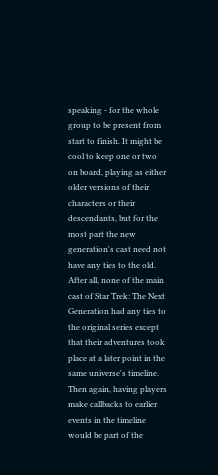speaking - for the whole group to be present from start to finish. It might be cool to keep one or two on board, playing as either older versions of their characters or their descendants, but for the most part the new generation's cast need not have any ties to the old. After all, none of the main cast of Star Trek: The Next Generation had any ties to the original series except that their adventures took place at a later point in the same universe's timeline. Then again, having players make callbacks to earlier events in the timeline would be part of the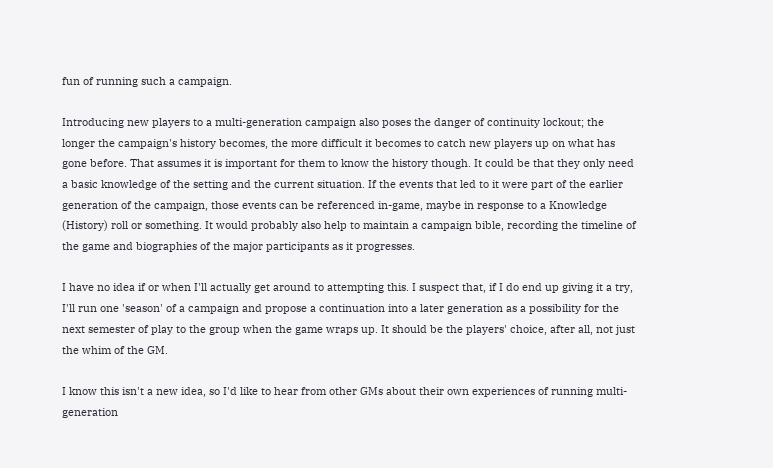fun of running such a campaign.

Introducing new players to a multi-generation campaign also poses the danger of continuity lockout; the longer the campaign's history becomes, the more difficult it becomes to catch new players up on what has gone before. That assumes it is important for them to know the history though. It could be that they only need a basic knowledge of the setting and the current situation. If the events that led to it were part of the earlier generation of the campaign, those events can be referenced in-game, maybe in response to a Knowledge (History) roll or something. It would probably also help to maintain a campaign bible, recording the timeline of the game and biographies of the major participants as it progresses.

I have no idea if or when I'll actually get around to attempting this. I suspect that, if I do end up giving it a try, I'll run one 'season' of a campaign and propose a continuation into a later generation as a possibility for the next semester of play to the group when the game wraps up. It should be the players' choice, after all, not just the whim of the GM.

I know this isn't a new idea, so I'd like to hear from other GMs about their own experiences of running multi-generation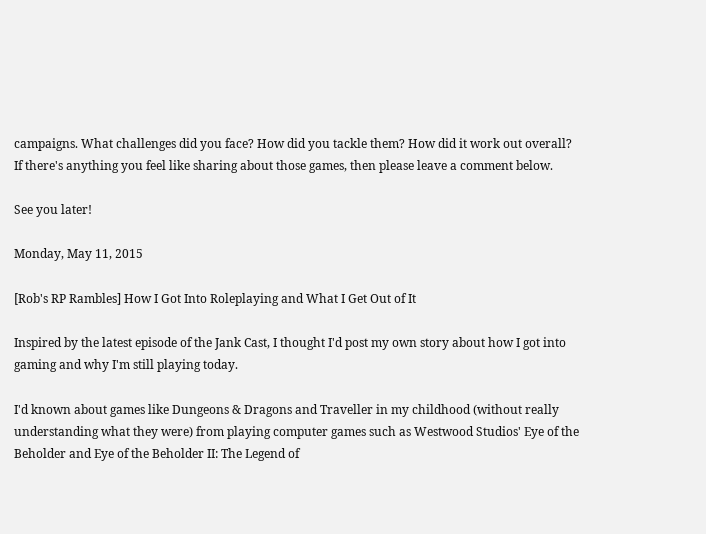campaigns. What challenges did you face? How did you tackle them? How did it work out overall? If there's anything you feel like sharing about those games, then please leave a comment below.

See you later!

Monday, May 11, 2015

[Rob's RP Rambles] How I Got Into Roleplaying and What I Get Out of It

Inspired by the latest episode of the Jank Cast, I thought I'd post my own story about how I got into gaming and why I'm still playing today.

I'd known about games like Dungeons & Dragons and Traveller in my childhood (without really understanding what they were) from playing computer games such as Westwood Studios' Eye of the Beholder and Eye of the Beholder II: The Legend of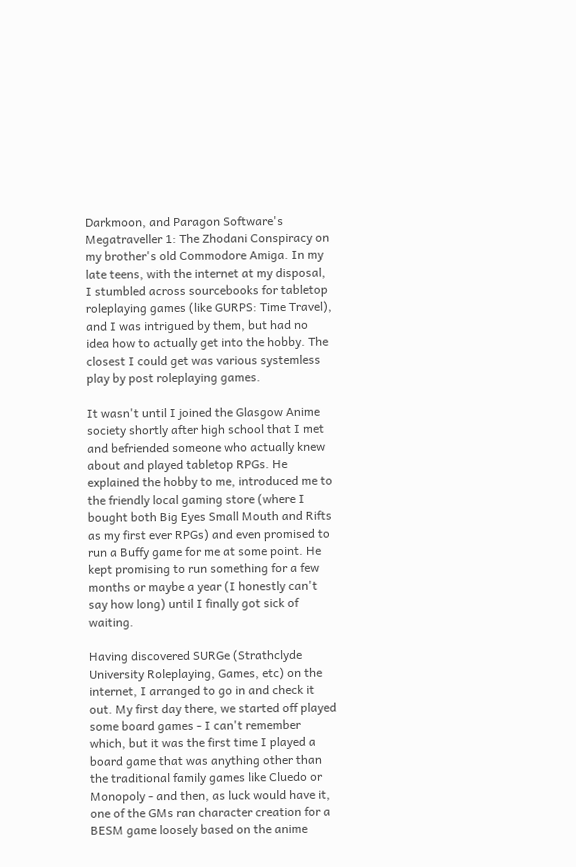Darkmoon, and Paragon Software's Megatraveller 1: The Zhodani Conspiracy on my brother's old Commodore Amiga. In my late teens, with the internet at my disposal, I stumbled across sourcebooks for tabletop roleplaying games (like GURPS: Time Travel), and I was intrigued by them, but had no idea how to actually get into the hobby. The closest I could get was various systemless play by post roleplaying games.

It wasn't until I joined the Glasgow Anime society shortly after high school that I met and befriended someone who actually knew about and played tabletop RPGs. He explained the hobby to me, introduced me to the friendly local gaming store (where I bought both Big Eyes Small Mouth and Rifts as my first ever RPGs) and even promised to run a Buffy game for me at some point. He kept promising to run something for a few months or maybe a year (I honestly can't say how long) until I finally got sick of waiting.

Having discovered SURGe (Strathclyde University Roleplaying, Games, etc) on the internet, I arranged to go in and check it out. My first day there, we started off played some board games - I can't remember which, but it was the first time I played a board game that was anything other than the traditional family games like Cluedo or Monopoly - and then, as luck would have it, one of the GMs ran character creation for a BESM game loosely based on the anime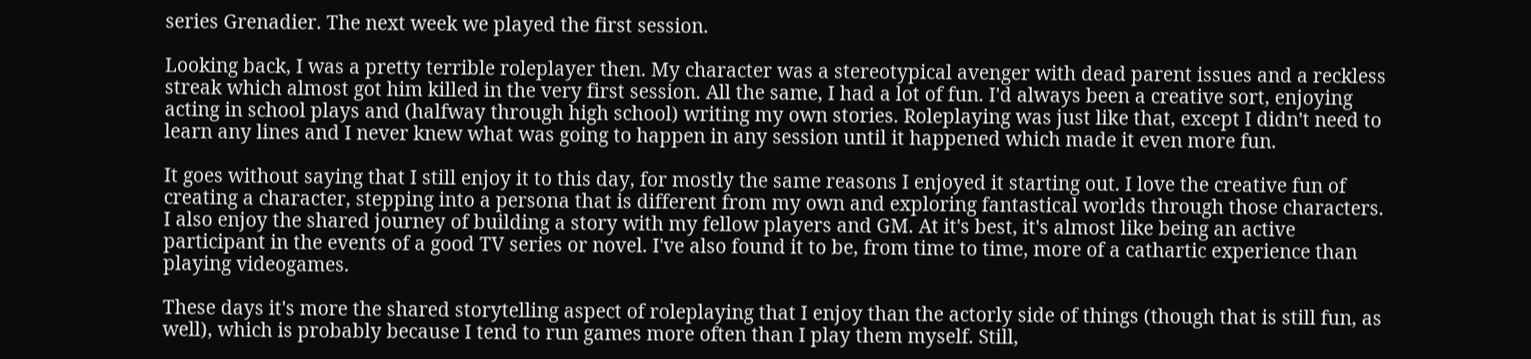series Grenadier. The next week we played the first session.

Looking back, I was a pretty terrible roleplayer then. My character was a stereotypical avenger with dead parent issues and a reckless streak which almost got him killed in the very first session. All the same, I had a lot of fun. I'd always been a creative sort, enjoying acting in school plays and (halfway through high school) writing my own stories. Roleplaying was just like that, except I didn't need to learn any lines and I never knew what was going to happen in any session until it happened which made it even more fun.

It goes without saying that I still enjoy it to this day, for mostly the same reasons I enjoyed it starting out. I love the creative fun of creating a character, stepping into a persona that is different from my own and exploring fantastical worlds through those characters. I also enjoy the shared journey of building a story with my fellow players and GM. At it's best, it's almost like being an active participant in the events of a good TV series or novel. I've also found it to be, from time to time, more of a cathartic experience than playing videogames.

These days it's more the shared storytelling aspect of roleplaying that I enjoy than the actorly side of things (though that is still fun, as well), which is probably because I tend to run games more often than I play them myself. Still,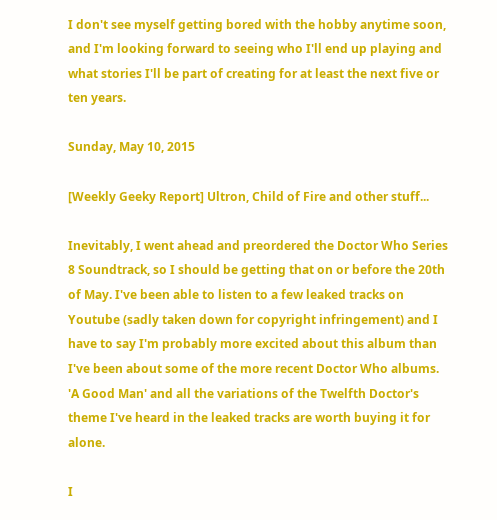I don't see myself getting bored with the hobby anytime soon, and I'm looking forward to seeing who I'll end up playing and what stories I'll be part of creating for at least the next five or ten years.

Sunday, May 10, 2015

[Weekly Geeky Report] Ultron, Child of Fire and other stuff...

Inevitably, I went ahead and preordered the Doctor Who Series 8 Soundtrack, so I should be getting that on or before the 20th of May. I've been able to listen to a few leaked tracks on Youtube (sadly taken down for copyright infringement) and I have to say I'm probably more excited about this album than I've been about some of the more recent Doctor Who albums. 'A Good Man' and all the variations of the Twelfth Doctor's theme I've heard in the leaked tracks are worth buying it for alone.

I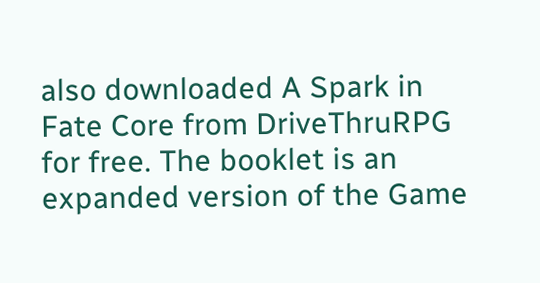also downloaded A Spark in Fate Core from DriveThruRPG for free. The booklet is an expanded version of the Game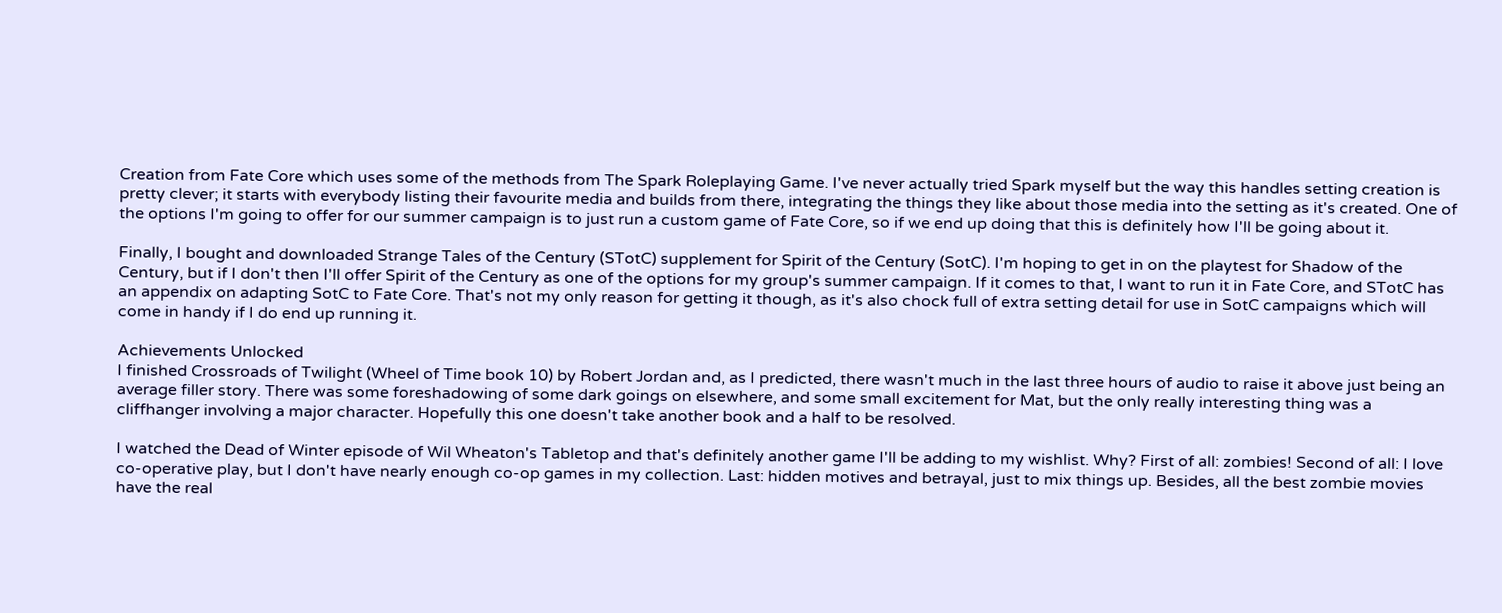Creation from Fate Core which uses some of the methods from The Spark Roleplaying Game. I've never actually tried Spark myself but the way this handles setting creation is pretty clever; it starts with everybody listing their favourite media and builds from there, integrating the things they like about those media into the setting as it's created. One of the options I'm going to offer for our summer campaign is to just run a custom game of Fate Core, so if we end up doing that this is definitely how I'll be going about it.

Finally, I bought and downloaded Strange Tales of the Century (STotC) supplement for Spirit of the Century (SotC). I'm hoping to get in on the playtest for Shadow of the Century, but if I don't then I'll offer Spirit of the Century as one of the options for my group's summer campaign. If it comes to that, I want to run it in Fate Core, and STotC has an appendix on adapting SotC to Fate Core. That's not my only reason for getting it though, as it's also chock full of extra setting detail for use in SotC campaigns which will come in handy if I do end up running it.

Achievements Unlocked
I finished Crossroads of Twilight (Wheel of Time book 10) by Robert Jordan and, as I predicted, there wasn't much in the last three hours of audio to raise it above just being an average filler story. There was some foreshadowing of some dark goings on elsewhere, and some small excitement for Mat, but the only really interesting thing was a cliffhanger involving a major character. Hopefully this one doesn't take another book and a half to be resolved.

I watched the Dead of Winter episode of Wil Wheaton's Tabletop and that's definitely another game I'll be adding to my wishlist. Why? First of all: zombies! Second of all: I love co-operative play, but I don't have nearly enough co-op games in my collection. Last: hidden motives and betrayal, just to mix things up. Besides, all the best zombie movies have the real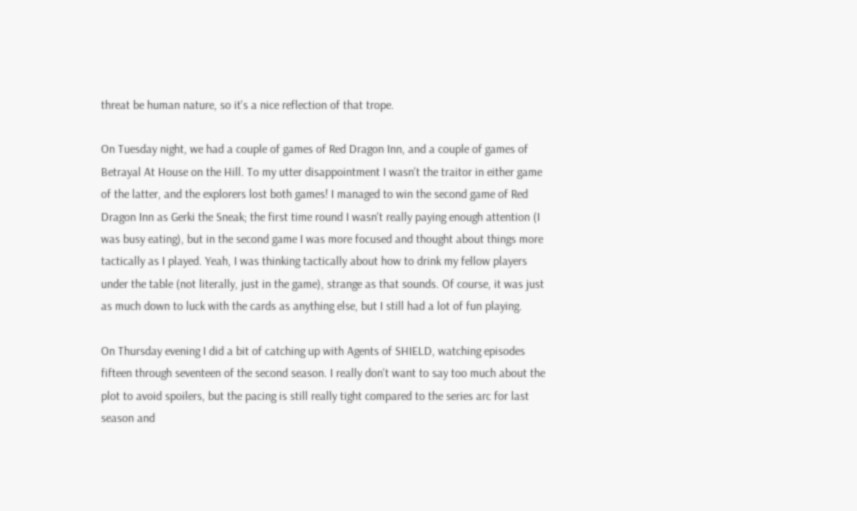threat be human nature, so it's a nice reflection of that trope.

On Tuesday night, we had a couple of games of Red Dragon Inn, and a couple of games of Betrayal At House on the Hill. To my utter disappointment I wasn't the traitor in either game of the latter, and the explorers lost both games! I managed to win the second game of Red Dragon Inn as Gerki the Sneak; the first time round I wasn't really paying enough attention (I was busy eating), but in the second game I was more focused and thought about things more tactically as I played. Yeah, I was thinking tactically about how to drink my fellow players under the table (not literally, just in the game), strange as that sounds. Of course, it was just as much down to luck with the cards as anything else, but I still had a lot of fun playing.

On Thursday evening I did a bit of catching up with Agents of SHIELD, watching episodes fifteen through seventeen of the second season. I really don't want to say too much about the plot to avoid spoilers, but the pacing is still really tight compared to the series arc for last season and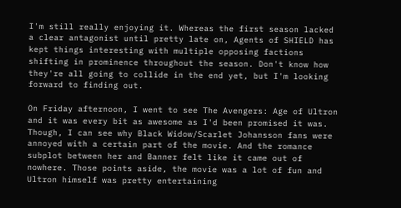I'm still really enjoying it. Whereas the first season lacked a clear antagonist until pretty late on, Agents of SHIELD has kept things interesting with multiple opposing factions shifting in prominence throughout the season. Don't know how they're all going to collide in the end yet, but I'm looking forward to finding out.

On Friday afternoon, I went to see The Avengers: Age of Ultron and it was every bit as awesome as I'd been promised it was. Though, I can see why Black Widow/Scarlet Johansson fans were annoyed with a certain part of the movie. And the romance subplot between her and Banner felt like it came out of nowhere. Those points aside, the movie was a lot of fun and Ultron himself was pretty entertaining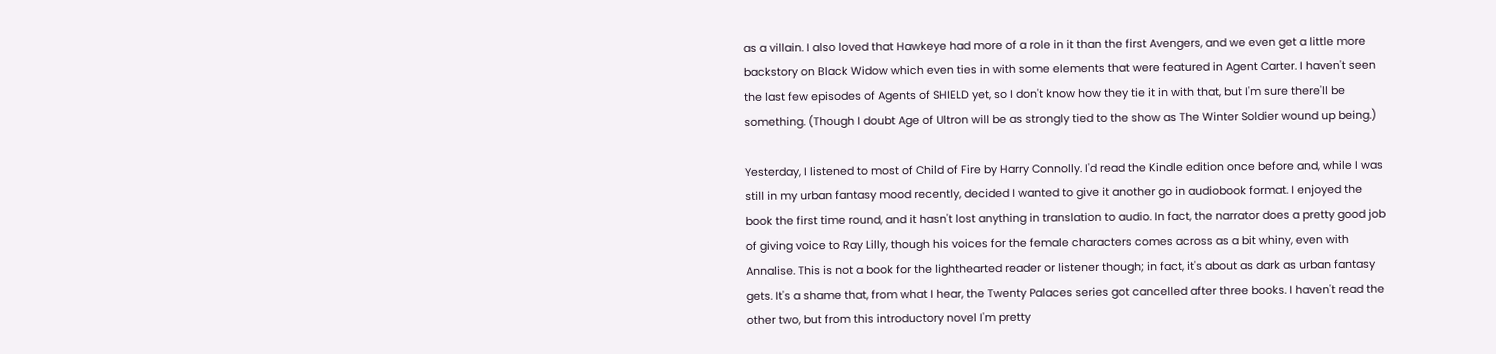as a villain. I also loved that Hawkeye had more of a role in it than the first Avengers, and we even get a little more backstory on Black Widow which even ties in with some elements that were featured in Agent Carter. I haven't seen the last few episodes of Agents of SHIELD yet, so I don't know how they tie it in with that, but I'm sure there'll be something. (Though I doubt Age of Ultron will be as strongly tied to the show as The Winter Soldier wound up being.)

Yesterday, I listened to most of Child of Fire by Harry Connolly. I'd read the Kindle edition once before and, while I was still in my urban fantasy mood recently, decided I wanted to give it another go in audiobook format. I enjoyed the book the first time round, and it hasn't lost anything in translation to audio. In fact, the narrator does a pretty good job of giving voice to Ray Lilly, though his voices for the female characters comes across as a bit whiny, even with Annalise. This is not a book for the lighthearted reader or listener though; in fact, it's about as dark as urban fantasy gets. It's a shame that, from what I hear, the Twenty Palaces series got cancelled after three books. I haven't read the other two, but from this introductory novel I'm pretty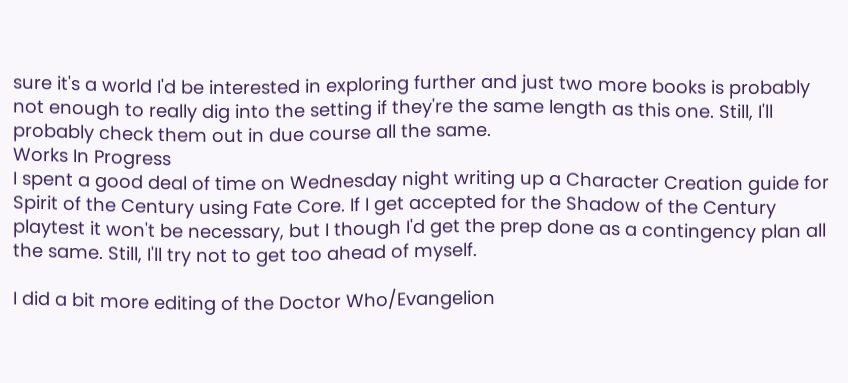sure it's a world I'd be interested in exploring further and just two more books is probably not enough to really dig into the setting if they're the same length as this one. Still, I'll probably check them out in due course all the same.
Works In Progress
I spent a good deal of time on Wednesday night writing up a Character Creation guide for Spirit of the Century using Fate Core. If I get accepted for the Shadow of the Century playtest it won't be necessary, but I though I'd get the prep done as a contingency plan all the same. Still, I'll try not to get too ahead of myself.

I did a bit more editing of the Doctor Who/Evangelion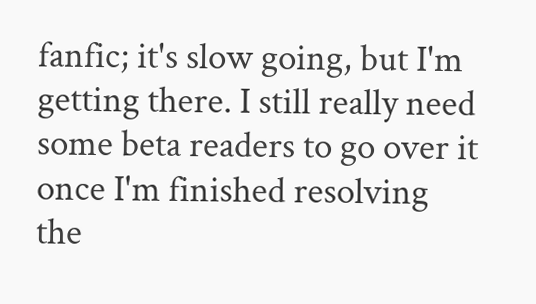fanfic; it's slow going, but I'm getting there. I still really need some beta readers to go over it once I'm finished resolving the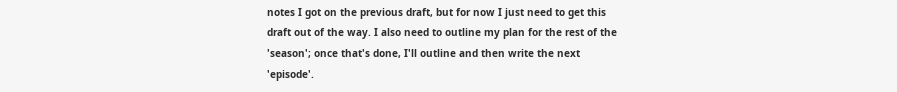notes I got on the previous draft, but for now I just need to get this draft out of the way. I also need to outline my plan for the rest of the 'season'; once that's done, I'll outline and then write the next 'episode'.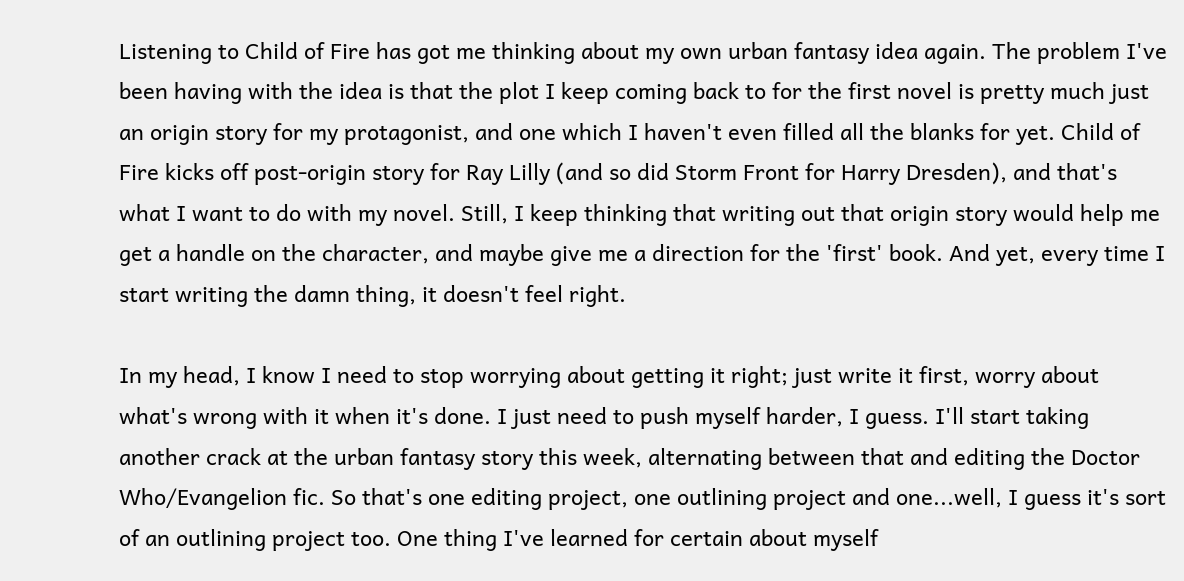Listening to Child of Fire has got me thinking about my own urban fantasy idea again. The problem I've been having with the idea is that the plot I keep coming back to for the first novel is pretty much just an origin story for my protagonist, and one which I haven't even filled all the blanks for yet. Child of Fire kicks off post-origin story for Ray Lilly (and so did Storm Front for Harry Dresden), and that's what I want to do with my novel. Still, I keep thinking that writing out that origin story would help me get a handle on the character, and maybe give me a direction for the 'first' book. And yet, every time I start writing the damn thing, it doesn't feel right.

In my head, I know I need to stop worrying about getting it right; just write it first, worry about what's wrong with it when it's done. I just need to push myself harder, I guess. I'll start taking another crack at the urban fantasy story this week, alternating between that and editing the Doctor Who/Evangelion fic. So that's one editing project, one outlining project and one...well, I guess it's sort of an outlining project too. One thing I've learned for certain about myself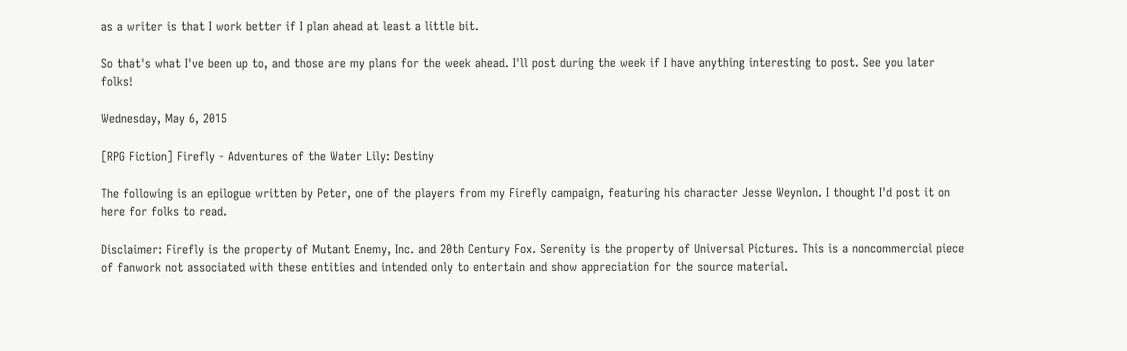as a writer is that I work better if I plan ahead at least a little bit.

So that's what I've been up to, and those are my plans for the week ahead. I'll post during the week if I have anything interesting to post. See you later folks!

Wednesday, May 6, 2015

[RPG Fiction] Firefly - Adventures of the Water Lily: Destiny

The following is an epilogue written by Peter, one of the players from my Firefly campaign, featuring his character Jesse Weynlon. I thought I'd post it on here for folks to read.

Disclaimer: Firefly is the property of Mutant Enemy, Inc. and 20th Century Fox. Serenity is the property of Universal Pictures. This is a noncommercial piece of fanwork not associated with these entities and intended only to entertain and show appreciation for the source material.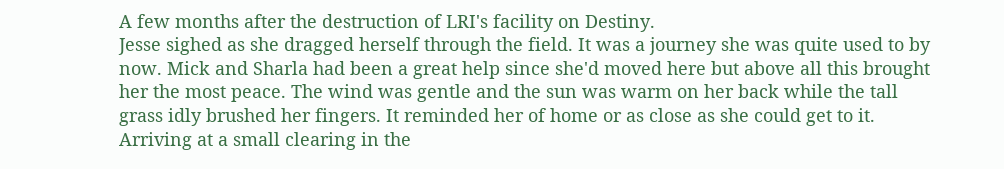A few months after the destruction of LRI's facility on Destiny.
Jesse sighed as she dragged herself through the field. It was a journey she was quite used to by now. Mick and Sharla had been a great help since she'd moved here but above all this brought her the most peace. The wind was gentle and the sun was warm on her back while the tall grass idly brushed her fingers. It reminded her of home or as close as she could get to it. Arriving at a small clearing in the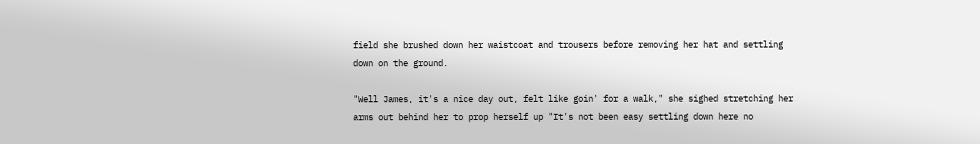field she brushed down her waistcoat and trousers before removing her hat and settling down on the ground.

"Well James, it's a nice day out, felt like goin' for a walk," she sighed stretching her arms out behind her to prop herself up "It's not been easy settling down here no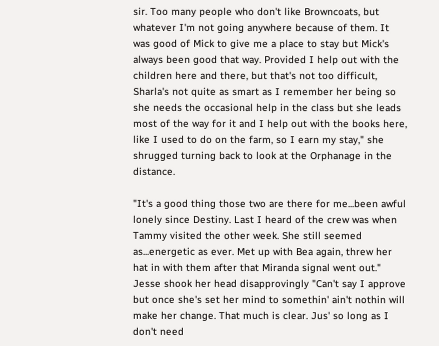sir. Too many people who don't like Browncoats, but whatever I'm not going anywhere because of them. It was good of Mick to give me a place to stay but Mick's always been good that way. Provided I help out with the children here and there, but that's not too difficult, Sharla's not quite as smart as I remember her being so she needs the occasional help in the class but she leads most of the way for it and I help out with the books here, like I used to do on the farm, so I earn my stay," she shrugged turning back to look at the Orphanage in the distance.

"It's a good thing those two are there for me...been awful lonely since Destiny. Last I heard of the crew was when Tammy visited the other week. She still seemed as...energetic as ever. Met up with Bea again, threw her hat in with them after that Miranda signal went out." Jesse shook her head disapprovingly "Can't say I approve but once she's set her mind to somethin' ain't nothin will make her change. That much is clear. Jus' so long as I don't need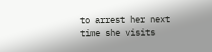to arrest her next time she visits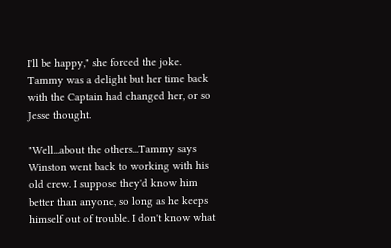I'll be happy," she forced the joke. Tammy was a delight but her time back with the Captain had changed her, or so Jesse thought.

"Well...about the others...Tammy says Winston went back to working with his old crew. I suppose they'd know him better than anyone, so long as he keeps himself out of trouble. I don't know what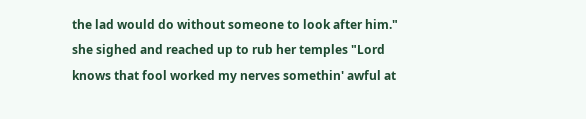the lad would do without someone to look after him." she sighed and reached up to rub her temples "Lord knows that fool worked my nerves somethin' awful at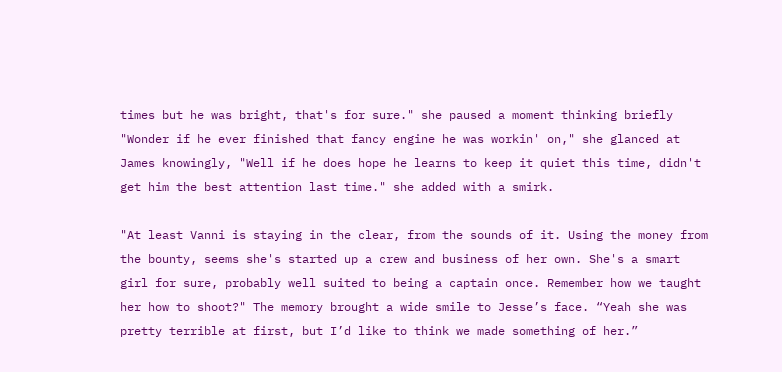times but he was bright, that's for sure." she paused a moment thinking briefly "Wonder if he ever finished that fancy engine he was workin' on," she glanced at James knowingly, "Well if he does hope he learns to keep it quiet this time, didn't get him the best attention last time." she added with a smirk.

"At least Vanni is staying in the clear, from the sounds of it. Using the money from the bounty, seems she's started up a crew and business of her own. She's a smart girl for sure, probably well suited to being a captain once. Remember how we taught her how to shoot?" The memory brought a wide smile to Jesse’s face. “Yeah she was pretty terrible at first, but I’d like to think we made something of her.”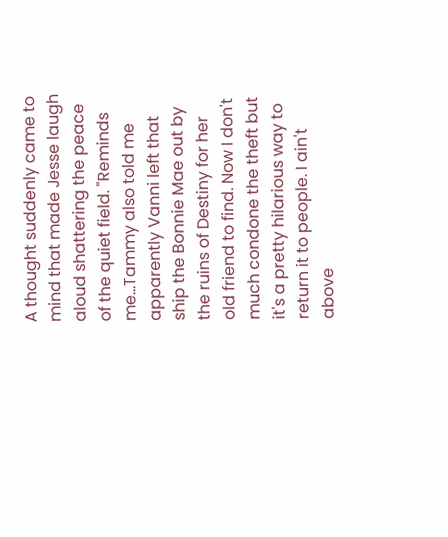A thought suddenly came to mind that made Jesse laugh aloud shattering the peace of the quiet field. "Reminds me...Tammy also told me apparently Vanni left that ship the Bonnie Mae out by the ruins of Destiny for her old friend to find. Now I don't much condone the theft but it's a pretty hilarious way to return it to people. I ain't above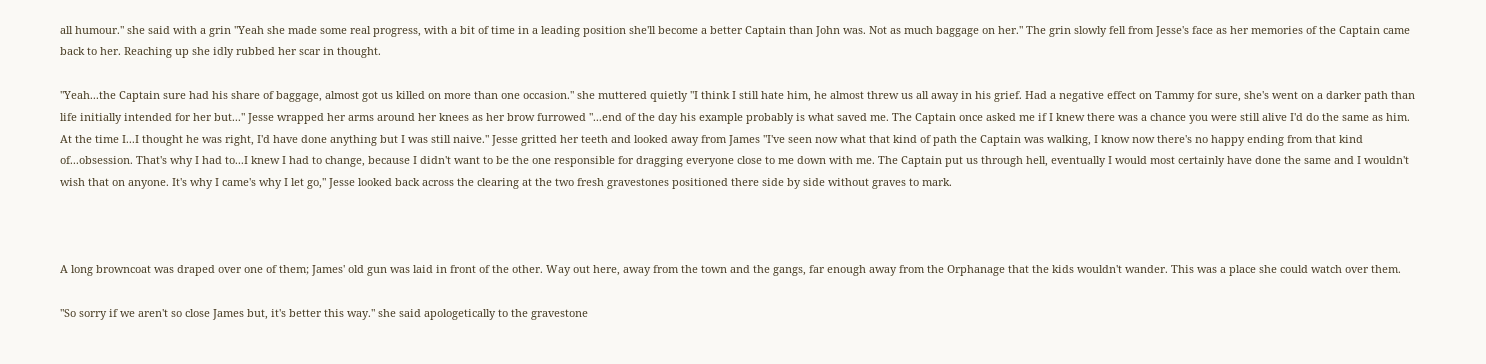all humour." she said with a grin "Yeah she made some real progress, with a bit of time in a leading position she'll become a better Captain than John was. Not as much baggage on her." The grin slowly fell from Jesse's face as her memories of the Captain came back to her. Reaching up she idly rubbed her scar in thought.

"Yeah...the Captain sure had his share of baggage, almost got us killed on more than one occasion." she muttered quietly "I think I still hate him, he almost threw us all away in his grief. Had a negative effect on Tammy for sure, she's went on a darker path than life initially intended for her but..." Jesse wrapped her arms around her knees as her brow furrowed "...end of the day his example probably is what saved me. The Captain once asked me if I knew there was a chance you were still alive I'd do the same as him. At the time I...I thought he was right, I'd have done anything but I was still naive." Jesse gritted her teeth and looked away from James "I've seen now what that kind of path the Captain was walking, I know now there's no happy ending from that kind of...obsession. That's why I had to...I knew I had to change, because I didn't want to be the one responsible for dragging everyone close to me down with me. The Captain put us through hell, eventually I would most certainly have done the same and I wouldn't wish that on anyone. It's why I came's why I let go," Jesse looked back across the clearing at the two fresh gravestones positioned there side by side without graves to mark.



A long browncoat was draped over one of them; James' old gun was laid in front of the other. Way out here, away from the town and the gangs, far enough away from the Orphanage that the kids wouldn't wander. This was a place she could watch over them.

"So sorry if we aren't so close James but, it's better this way." she said apologetically to the gravestone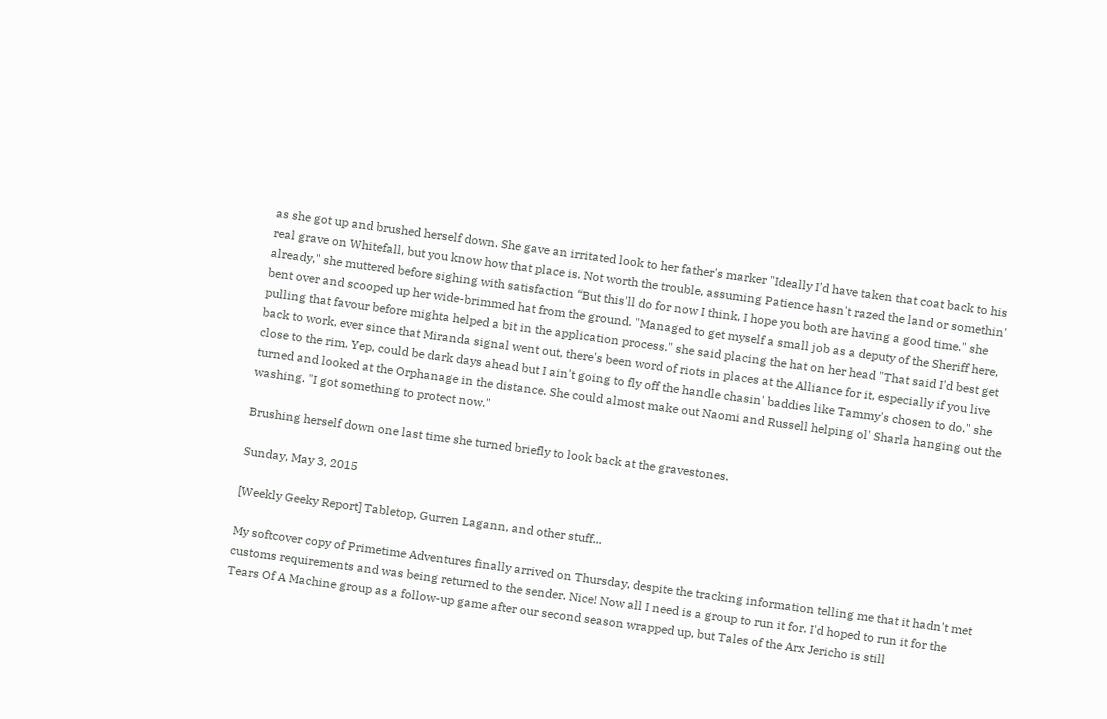as she got up and brushed herself down. She gave an irritated look to her father's marker "Ideally I'd have taken that coat back to his real grave on Whitefall, but you know how that place is. Not worth the trouble, assuming Patience hasn't razed the land or somethin' already," she muttered before sighing with satisfaction “But this'll do for now I think, I hope you both are having a good time." she bent over and scooped up her wide-brimmed hat from the ground. "Managed to get myself a small job as a deputy of the Sheriff here, pulling that favour before mighta helped a bit in the application process." she said placing the hat on her head "That said I'd best get back to work, ever since that Miranda signal went out, there's been word of riots in places at the Alliance for it, especially if you live close to the rim. Yep, could be dark days ahead but I ain't going to fly off the handle chasin' baddies like Tammy's chosen to do." she turned and looked at the Orphanage in the distance. She could almost make out Naomi and Russell helping ol' Sharla hanging out the washing. "I got something to protect now."

Brushing herself down one last time she turned briefly to look back at the gravestones.

Sunday, May 3, 2015

[Weekly Geeky Report] Tabletop, Gurren Lagann, and other stuff...

My softcover copy of Primetime Adventures finally arrived on Thursday, despite the tracking information telling me that it hadn't met customs requirements and was being returned to the sender. Nice! Now all I need is a group to run it for. I'd hoped to run it for the Tears Of A Machine group as a follow-up game after our second season wrapped up, but Tales of the Arx Jericho is still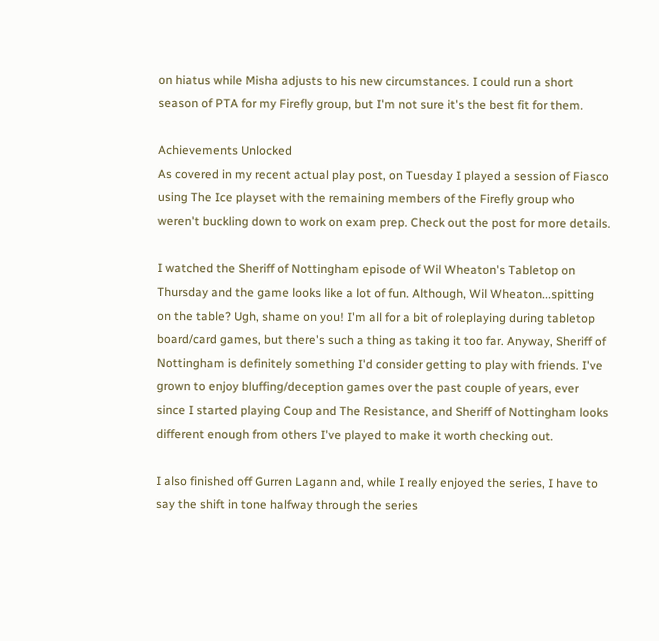on hiatus while Misha adjusts to his new circumstances. I could run a short season of PTA for my Firefly group, but I'm not sure it's the best fit for them.

Achievements Unlocked
As covered in my recent actual play post, on Tuesday I played a session of Fiasco using The Ice playset with the remaining members of the Firefly group who weren't buckling down to work on exam prep. Check out the post for more details.

I watched the Sheriff of Nottingham episode of Wil Wheaton's Tabletop on Thursday and the game looks like a lot of fun. Although, Wil Wheaton...spitting on the table? Ugh, shame on you! I'm all for a bit of roleplaying during tabletop board/card games, but there's such a thing as taking it too far. Anyway, Sheriff of Nottingham is definitely something I'd consider getting to play with friends. I've grown to enjoy bluffing/deception games over the past couple of years, ever since I started playing Coup and The Resistance, and Sheriff of Nottingham looks different enough from others I've played to make it worth checking out.

I also finished off Gurren Lagann and, while I really enjoyed the series, I have to say the shift in tone halfway through the series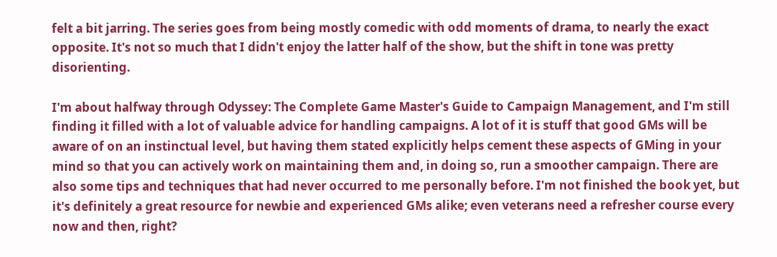felt a bit jarring. The series goes from being mostly comedic with odd moments of drama, to nearly the exact opposite. It's not so much that I didn't enjoy the latter half of the show, but the shift in tone was pretty disorienting.

I'm about halfway through Odyssey: The Complete Game Master's Guide to Campaign Management, and I'm still finding it filled with a lot of valuable advice for handling campaigns. A lot of it is stuff that good GMs will be aware of on an instinctual level, but having them stated explicitly helps cement these aspects of GMing in your mind so that you can actively work on maintaining them and, in doing so, run a smoother campaign. There are also some tips and techniques that had never occurred to me personally before. I'm not finished the book yet, but it's definitely a great resource for newbie and experienced GMs alike; even veterans need a refresher course every now and then, right?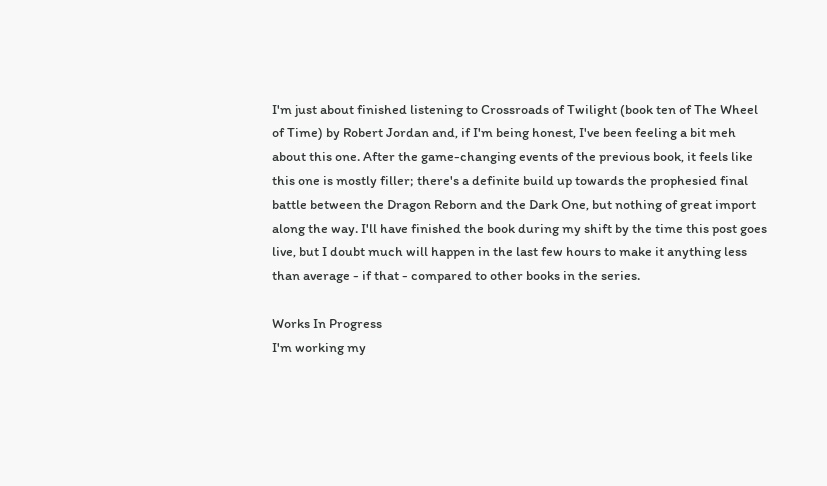I'm just about finished listening to Crossroads of Twilight (book ten of The Wheel of Time) by Robert Jordan and, if I'm being honest, I've been feeling a bit meh about this one. After the game-changing events of the previous book, it feels like this one is mostly filler; there's a definite build up towards the prophesied final battle between the Dragon Reborn and the Dark One, but nothing of great import along the way. I'll have finished the book during my shift by the time this post goes live, but I doubt much will happen in the last few hours to make it anything less than average - if that - compared to other books in the series.

Works In Progress
I'm working my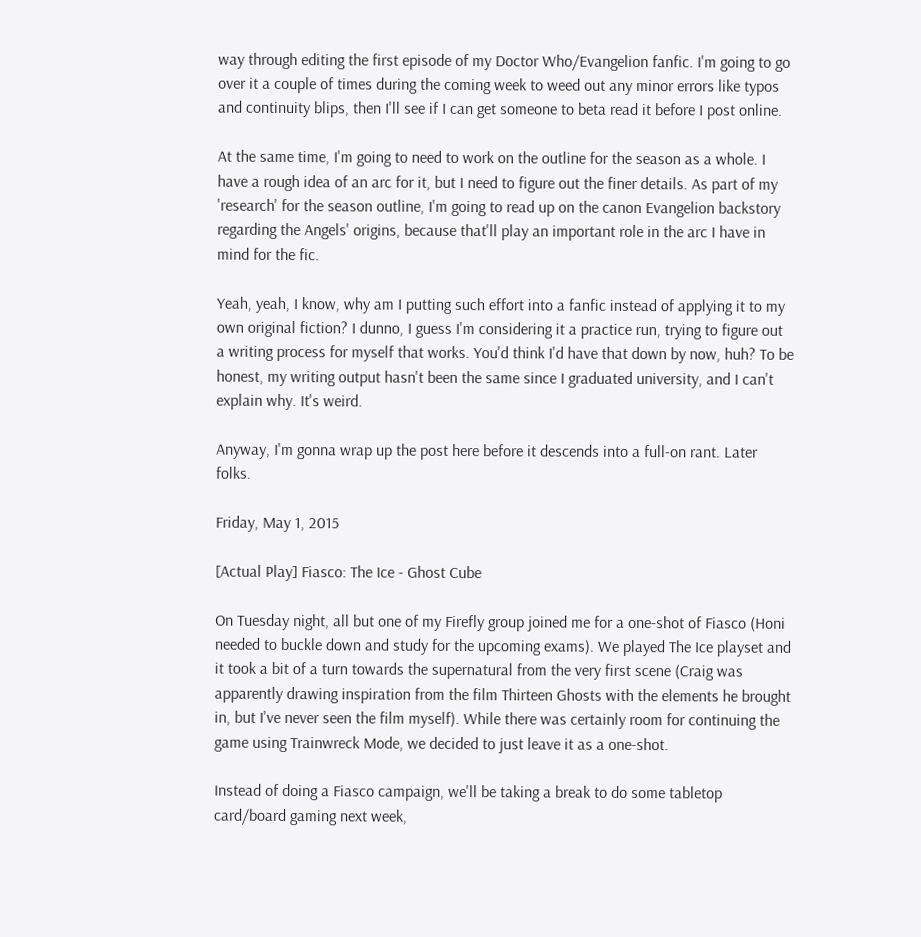way through editing the first episode of my Doctor Who/Evangelion fanfic. I'm going to go over it a couple of times during the coming week to weed out any minor errors like typos and continuity blips, then I'll see if I can get someone to beta read it before I post online.

At the same time, I'm going to need to work on the outline for the season as a whole. I have a rough idea of an arc for it, but I need to figure out the finer details. As part of my 'research' for the season outline, I'm going to read up on the canon Evangelion backstory regarding the Angels' origins, because that'll play an important role in the arc I have in mind for the fic.

Yeah, yeah, I know, why am I putting such effort into a fanfic instead of applying it to my own original fiction? I dunno, I guess I'm considering it a practice run, trying to figure out a writing process for myself that works. You'd think I'd have that down by now, huh? To be honest, my writing output hasn't been the same since I graduated university, and I can't explain why. It's weird.

Anyway, I'm gonna wrap up the post here before it descends into a full-on rant. Later folks.

Friday, May 1, 2015

[Actual Play] Fiasco: The Ice - Ghost Cube

On Tuesday night, all but one of my Firefly group joined me for a one-shot of Fiasco (Honi needed to buckle down and study for the upcoming exams). We played The Ice playset and it took a bit of a turn towards the supernatural from the very first scene (Craig was apparently drawing inspiration from the film Thirteen Ghosts with the elements he brought in, but I've never seen the film myself). While there was certainly room for continuing the game using Trainwreck Mode, we decided to just leave it as a one-shot.

Instead of doing a Fiasco campaign, we'll be taking a break to do some tabletop card/board gaming next week,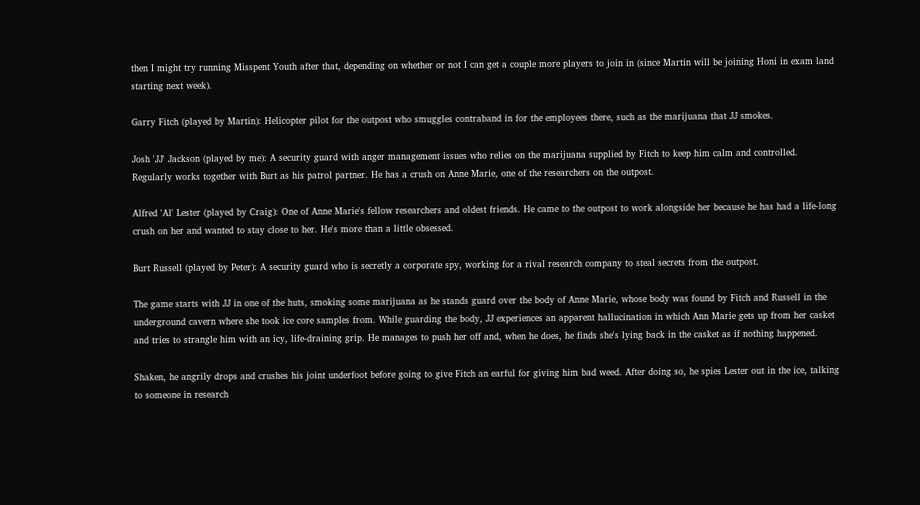then I might try running Misspent Youth after that, depending on whether or not I can get a couple more players to join in (since Martin will be joining Honi in exam land starting next week).

Garry Fitch (played by Martin): Helicopter pilot for the outpost who smuggles contraband in for the employees there, such as the marijuana that JJ smokes.

Josh 'JJ' Jackson (played by me): A security guard with anger management issues who relies on the marijuana supplied by Fitch to keep him calm and controlled. Regularly works together with Burt as his patrol partner. He has a crush on Anne Marie, one of the researchers on the outpost.

Alfred 'Al' Lester (played by Craig): One of Anne Marie's fellow researchers and oldest friends. He came to the outpost to work alongside her because he has had a life-long crush on her and wanted to stay close to her. He's more than a little obsessed.

Burt Russell (played by Peter): A security guard who is secretly a corporate spy, working for a rival research company to steal secrets from the outpost.

The game starts with JJ in one of the huts, smoking some marijuana as he stands guard over the body of Anne Marie, whose body was found by Fitch and Russell in the underground cavern where she took ice core samples from. While guarding the body, JJ experiences an apparent hallucination in which Ann Marie gets up from her casket and tries to strangle him with an icy, life-draining grip. He manages to push her off and, when he does, he finds she's lying back in the casket as if nothing happened.

Shaken, he angrily drops and crushes his joint underfoot before going to give Fitch an earful for giving him bad weed. After doing so, he spies Lester out in the ice, talking to someone in research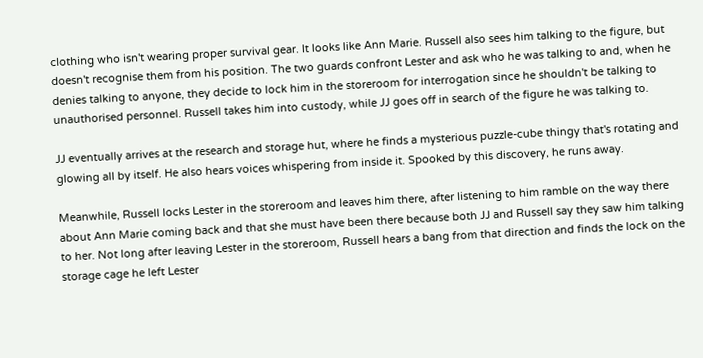clothing who isn't wearing proper survival gear. It looks like Ann Marie. Russell also sees him talking to the figure, but doesn't recognise them from his position. The two guards confront Lester and ask who he was talking to and, when he denies talking to anyone, they decide to lock him in the storeroom for interrogation since he shouldn't be talking to unauthorised personnel. Russell takes him into custody, while JJ goes off in search of the figure he was talking to.

JJ eventually arrives at the research and storage hut, where he finds a mysterious puzzle-cube thingy that's rotating and glowing all by itself. He also hears voices whispering from inside it. Spooked by this discovery, he runs away.

Meanwhile, Russell locks Lester in the storeroom and leaves him there, after listening to him ramble on the way there about Ann Marie coming back and that she must have been there because both JJ and Russell say they saw him talking to her. Not long after leaving Lester in the storeroom, Russell hears a bang from that direction and finds the lock on the storage cage he left Lester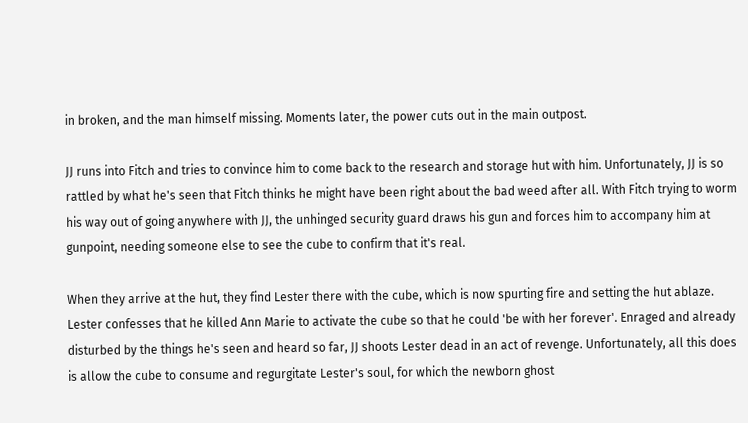in broken, and the man himself missing. Moments later, the power cuts out in the main outpost.

JJ runs into Fitch and tries to convince him to come back to the research and storage hut with him. Unfortunately, JJ is so rattled by what he's seen that Fitch thinks he might have been right about the bad weed after all. With Fitch trying to worm his way out of going anywhere with JJ, the unhinged security guard draws his gun and forces him to accompany him at gunpoint, needing someone else to see the cube to confirm that it's real.

When they arrive at the hut, they find Lester there with the cube, which is now spurting fire and setting the hut ablaze. Lester confesses that he killed Ann Marie to activate the cube so that he could 'be with her forever'. Enraged and already disturbed by the things he's seen and heard so far, JJ shoots Lester dead in an act of revenge. Unfortunately, all this does is allow the cube to consume and regurgitate Lester's soul, for which the newborn ghost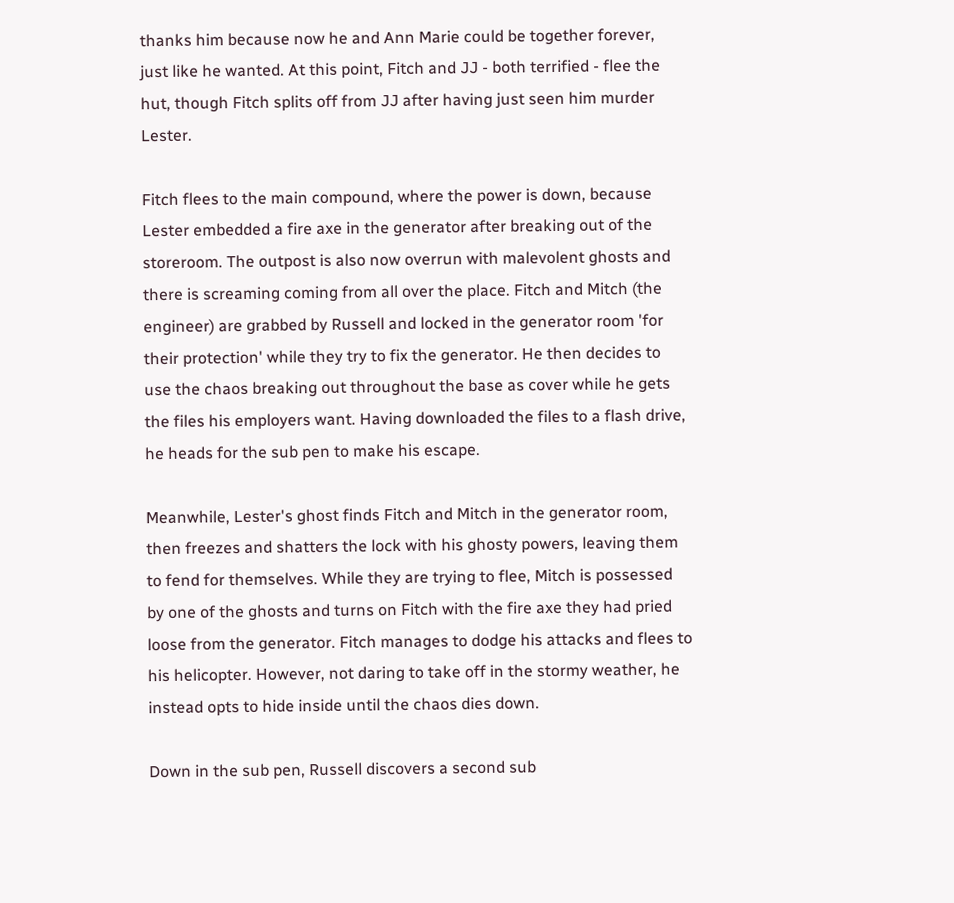thanks him because now he and Ann Marie could be together forever, just like he wanted. At this point, Fitch and JJ - both terrified - flee the hut, though Fitch splits off from JJ after having just seen him murder Lester.

Fitch flees to the main compound, where the power is down, because Lester embedded a fire axe in the generator after breaking out of the storeroom. The outpost is also now overrun with malevolent ghosts and there is screaming coming from all over the place. Fitch and Mitch (the engineer) are grabbed by Russell and locked in the generator room 'for their protection' while they try to fix the generator. He then decides to use the chaos breaking out throughout the base as cover while he gets the files his employers want. Having downloaded the files to a flash drive, he heads for the sub pen to make his escape.

Meanwhile, Lester's ghost finds Fitch and Mitch in the generator room, then freezes and shatters the lock with his ghosty powers, leaving them to fend for themselves. While they are trying to flee, Mitch is possessed by one of the ghosts and turns on Fitch with the fire axe they had pried loose from the generator. Fitch manages to dodge his attacks and flees to his helicopter. However, not daring to take off in the stormy weather, he instead opts to hide inside until the chaos dies down.

Down in the sub pen, Russell discovers a second sub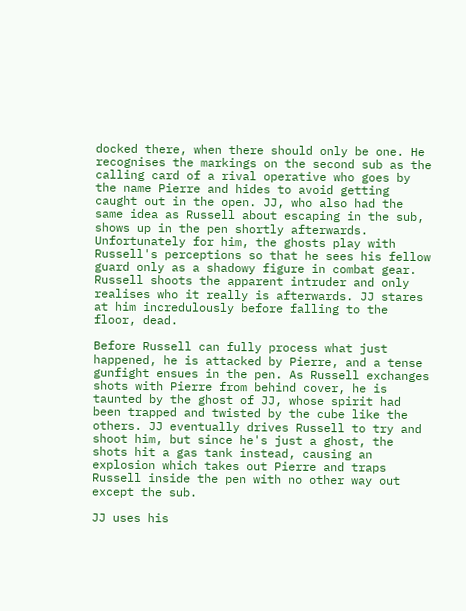docked there, when there should only be one. He recognises the markings on the second sub as the calling card of a rival operative who goes by the name Pierre and hides to avoid getting caught out in the open. JJ, who also had the same idea as Russell about escaping in the sub, shows up in the pen shortly afterwards. Unfortunately for him, the ghosts play with Russell's perceptions so that he sees his fellow guard only as a shadowy figure in combat gear. Russell shoots the apparent intruder and only realises who it really is afterwards. JJ stares at him incredulously before falling to the floor, dead.

Before Russell can fully process what just happened, he is attacked by Pierre, and a tense gunfight ensues in the pen. As Russell exchanges shots with Pierre from behind cover, he is taunted by the ghost of JJ, whose spirit had been trapped and twisted by the cube like the others. JJ eventually drives Russell to try and shoot him, but since he's just a ghost, the shots hit a gas tank instead, causing an explosion which takes out Pierre and traps Russell inside the pen with no other way out except the sub.

JJ uses his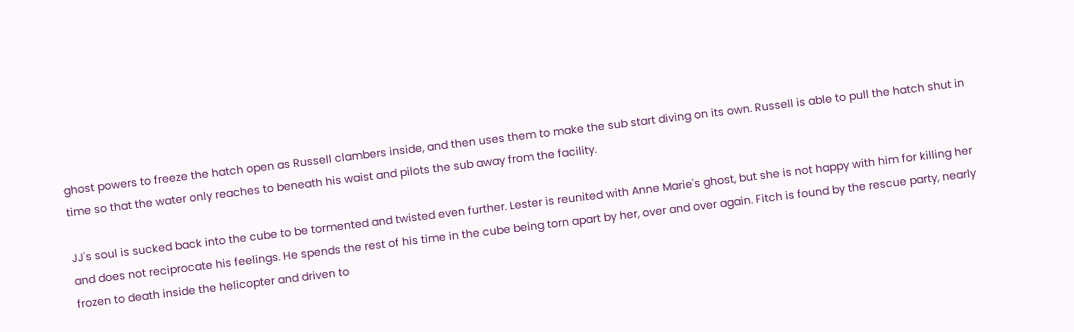ghost powers to freeze the hatch open as Russell clambers inside, and then uses them to make the sub start diving on its own. Russell is able to pull the hatch shut in time so that the water only reaches to beneath his waist and pilots the sub away from the facility.

JJ's soul is sucked back into the cube to be tormented and twisted even further. Lester is reunited with Anne Marie's ghost, but she is not happy with him for killing her and does not reciprocate his feelings. He spends the rest of his time in the cube being torn apart by her, over and over again. Fitch is found by the rescue party, nearly frozen to death inside the helicopter and driven to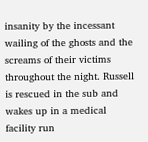insanity by the incessant wailing of the ghosts and the screams of their victims throughout the night. Russell is rescued in the sub and wakes up in a medical facility run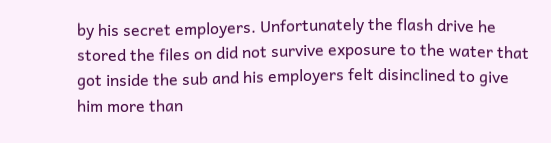by his secret employers. Unfortunately the flash drive he stored the files on did not survive exposure to the water that got inside the sub and his employers felt disinclined to give him more than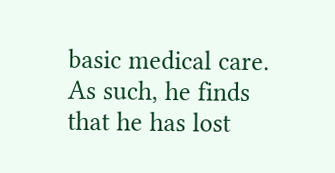basic medical care. As such, he finds that he has lost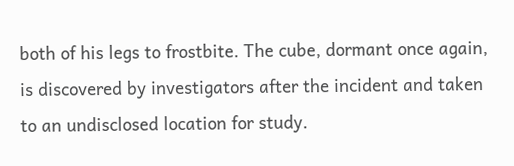both of his legs to frostbite. The cube, dormant once again, is discovered by investigators after the incident and taken to an undisclosed location for study.